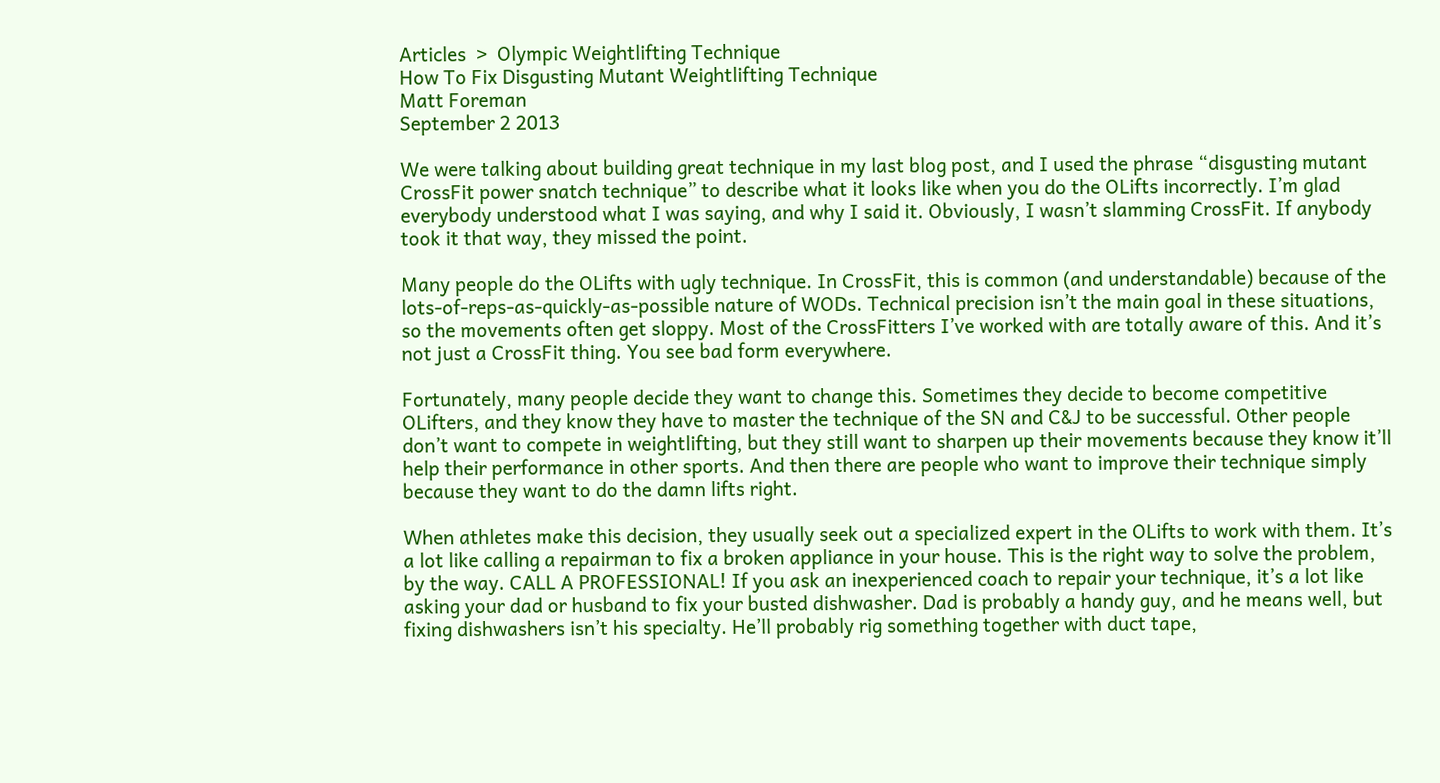Articles  >  Olympic Weightlifting Technique
How To Fix Disgusting Mutant Weightlifting Technique
Matt Foreman
September 2 2013

We were talking about building great technique in my last blog post, and I used the phrase “disgusting mutant CrossFit power snatch technique” to describe what it looks like when you do the OLifts incorrectly. I’m glad everybody understood what I was saying, and why I said it. Obviously, I wasn’t slamming CrossFit. If anybody took it that way, they missed the point.

Many people do the OLifts with ugly technique. In CrossFit, this is common (and understandable) because of the lots-of-reps-as-quickly-as-possible nature of WODs. Technical precision isn’t the main goal in these situations, so the movements often get sloppy. Most of the CrossFitters I’ve worked with are totally aware of this. And it’s not just a CrossFit thing. You see bad form everywhere.

Fortunately, many people decide they want to change this. Sometimes they decide to become competitive OLifters, and they know they have to master the technique of the SN and C&J to be successful. Other people don’t want to compete in weightlifting, but they still want to sharpen up their movements because they know it’ll help their performance in other sports. And then there are people who want to improve their technique simply because they want to do the damn lifts right.

When athletes make this decision, they usually seek out a specialized expert in the OLifts to work with them. It’s a lot like calling a repairman to fix a broken appliance in your house. This is the right way to solve the problem, by the way. CALL A PROFESSIONAL! If you ask an inexperienced coach to repair your technique, it’s a lot like asking your dad or husband to fix your busted dishwasher. Dad is probably a handy guy, and he means well, but fixing dishwashers isn’t his specialty. He’ll probably rig something together with duct tape,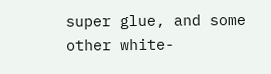super glue, and some other white-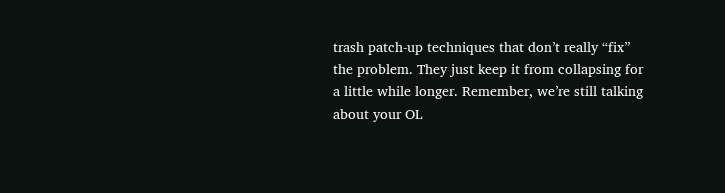trash patch-up techniques that don’t really “fix” the problem. They just keep it from collapsing for a little while longer. Remember, we’re still talking about your OL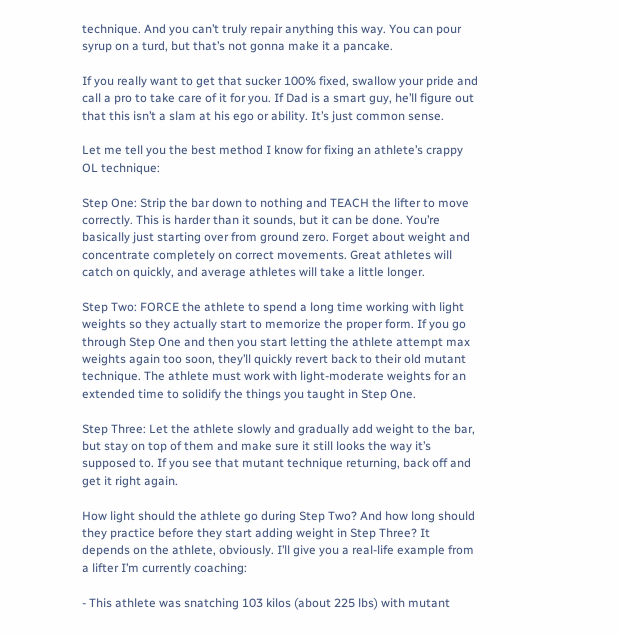technique. And you can’t truly repair anything this way. You can pour syrup on a turd, but that’s not gonna make it a pancake.

If you really want to get that sucker 100% fixed, swallow your pride and call a pro to take care of it for you. If Dad is a smart guy, he’ll figure out that this isn’t a slam at his ego or ability. It’s just common sense.

Let me tell you the best method I know for fixing an athlete’s crappy OL technique:

Step One: Strip the bar down to nothing and TEACH the lifter to move correctly. This is harder than it sounds, but it can be done. You’re basically just starting over from ground zero. Forget about weight and concentrate completely on correct movements. Great athletes will catch on quickly, and average athletes will take a little longer.

Step Two: FORCE the athlete to spend a long time working with light weights so they actually start to memorize the proper form. If you go through Step One and then you start letting the athlete attempt max weights again too soon, they’ll quickly revert back to their old mutant technique. The athlete must work with light-moderate weights for an extended time to solidify the things you taught in Step One.

Step Three: Let the athlete slowly and gradually add weight to the bar, but stay on top of them and make sure it still looks the way it’s supposed to. If you see that mutant technique returning, back off and get it right again.

How light should the athlete go during Step Two? And how long should they practice before they start adding weight in Step Three? It depends on the athlete, obviously. I’ll give you a real-life example from a lifter I’m currently coaching:

- This athlete was snatching 103 kilos (about 225 lbs) with mutant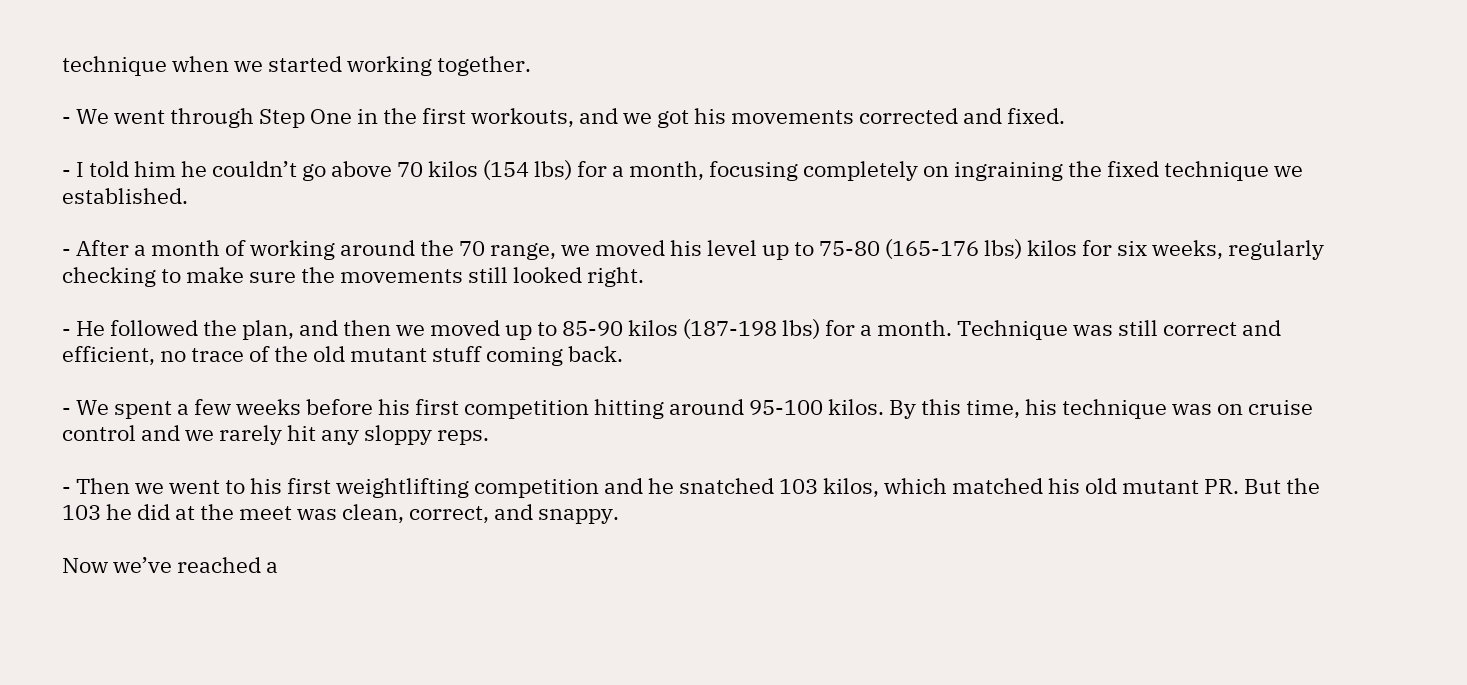technique when we started working together.

- We went through Step One in the first workouts, and we got his movements corrected and fixed.

- I told him he couldn’t go above 70 kilos (154 lbs) for a month, focusing completely on ingraining the fixed technique we established.

- After a month of working around the 70 range, we moved his level up to 75-80 (165-176 lbs) kilos for six weeks, regularly checking to make sure the movements still looked right.

- He followed the plan, and then we moved up to 85-90 kilos (187-198 lbs) for a month. Technique was still correct and efficient, no trace of the old mutant stuff coming back.

- We spent a few weeks before his first competition hitting around 95-100 kilos. By this time, his technique was on cruise control and we rarely hit any sloppy reps.

- Then we went to his first weightlifting competition and he snatched 103 kilos, which matched his old mutant PR. But the 103 he did at the meet was clean, correct, and snappy.

Now we’ve reached a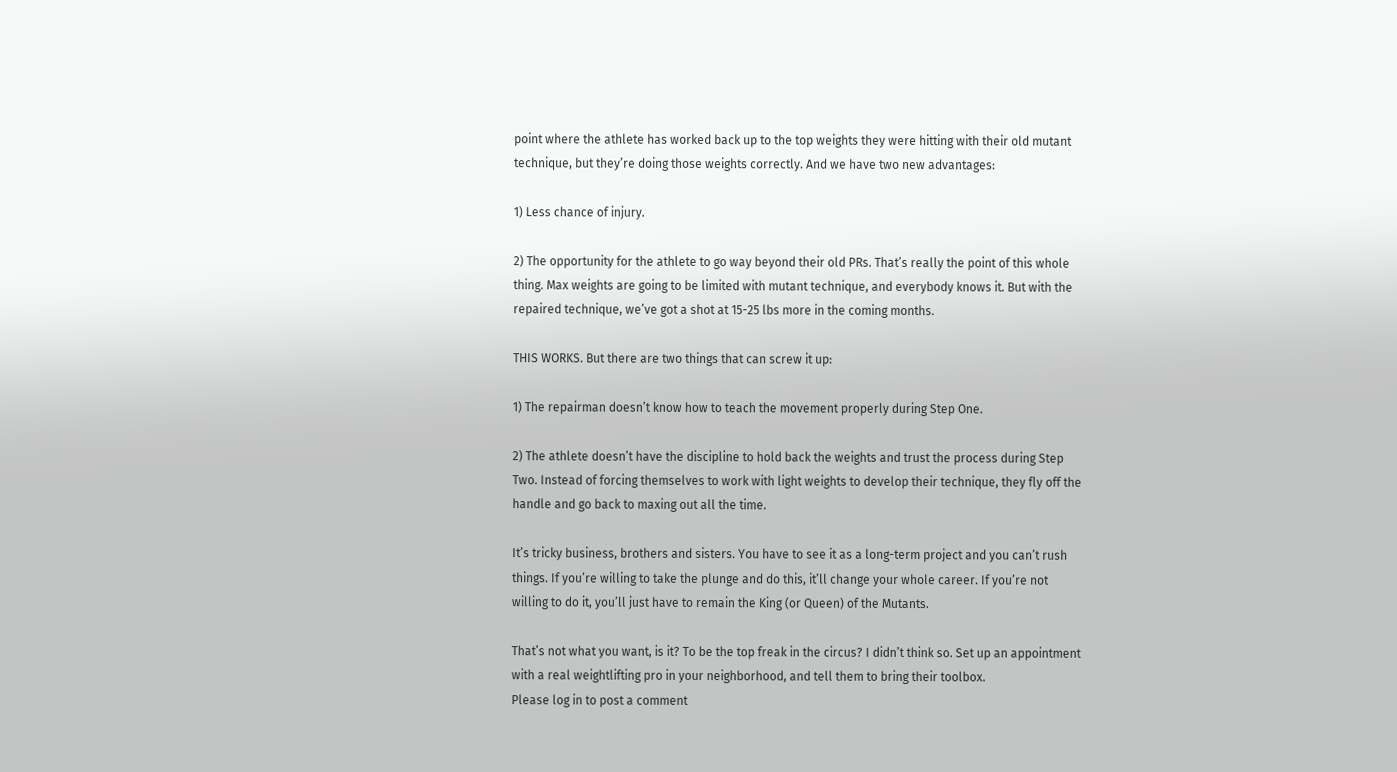point where the athlete has worked back up to the top weights they were hitting with their old mutant technique, but they’re doing those weights correctly. And we have two new advantages:

1) Less chance of injury.

2) The opportunity for the athlete to go way beyond their old PRs. That’s really the point of this whole thing. Max weights are going to be limited with mutant technique, and everybody knows it. But with the repaired technique, we’ve got a shot at 15-25 lbs more in the coming months.

THIS WORKS. But there are two things that can screw it up:

1) The repairman doesn’t know how to teach the movement properly during Step One.

2) The athlete doesn’t have the discipline to hold back the weights and trust the process during Step Two. Instead of forcing themselves to work with light weights to develop their technique, they fly off the handle and go back to maxing out all the time.

It’s tricky business, brothers and sisters. You have to see it as a long-term project and you can’t rush things. If you’re willing to take the plunge and do this, it’ll change your whole career. If you’re not willing to do it, you’ll just have to remain the King (or Queen) of the Mutants.

That’s not what you want, is it? To be the top freak in the circus? I didn’t think so. Set up an appointment with a real weightlifting pro in your neighborhood, and tell them to bring their toolbox.
Please log in to post a comment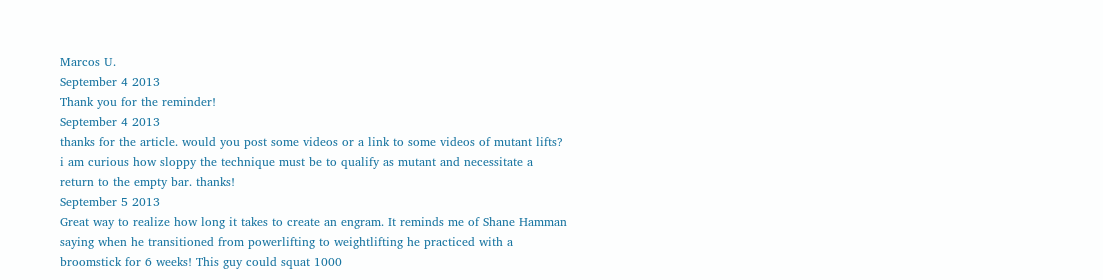Marcos U.
September 4 2013
Thank you for the reminder!
September 4 2013
thanks for the article. would you post some videos or a link to some videos of mutant lifts? i am curious how sloppy the technique must be to qualify as mutant and necessitate a return to the empty bar. thanks!
September 5 2013
Great way to realize how long it takes to create an engram. It reminds me of Shane Hamman saying when he transitioned from powerlifting to weightlifting he practiced with a broomstick for 6 weeks! This guy could squat 1000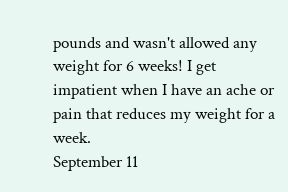pounds and wasn't allowed any weight for 6 weeks! I get impatient when I have an ache or pain that reduces my weight for a week.
September 11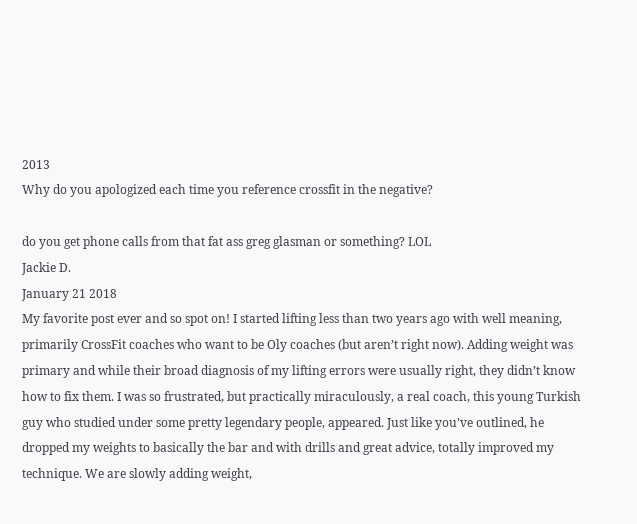2013
Why do you apologized each time you reference crossfit in the negative?

do you get phone calls from that fat ass greg glasman or something? LOL
Jackie D.
January 21 2018
My favorite post ever and so spot on! I started lifting less than two years ago with well meaning, primarily CrossFit coaches who want to be Oly coaches (but aren’t right now). Adding weight was primary and while their broad diagnosis of my lifting errors were usually right, they didn’t know how to fix them. I was so frustrated, but practically miraculously, a real coach, this young Turkish guy who studied under some pretty legendary people, appeared. Just like you’ve outlined, he dropped my weights to basically the bar and with drills and great advice, totally improved my technique. We are slowly adding weight,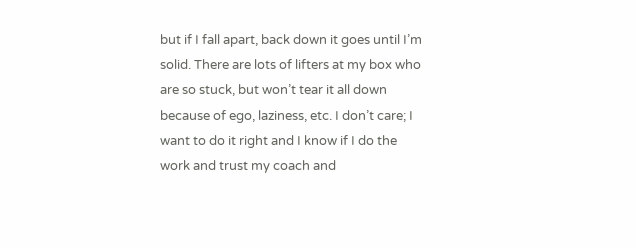but if I fall apart, back down it goes until I’m solid. There are lots of lifters at my box who are so stuck, but won’t tear it all down because of ego, laziness, etc. I don’t care; I want to do it right and I know if I do the work and trust my coach and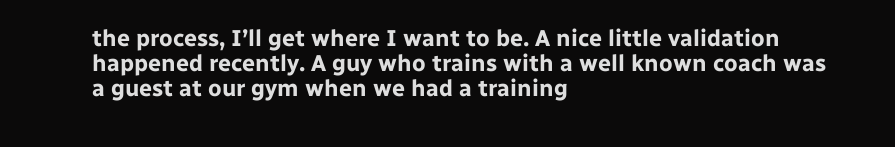the process, I’ll get where I want to be. A nice little validation happened recently. A guy who trains with a well known coach was a guest at our gym when we had a training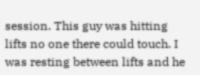session. This guy was hitting lifts no one there could touch. I was resting between lifts and he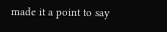made it a point to say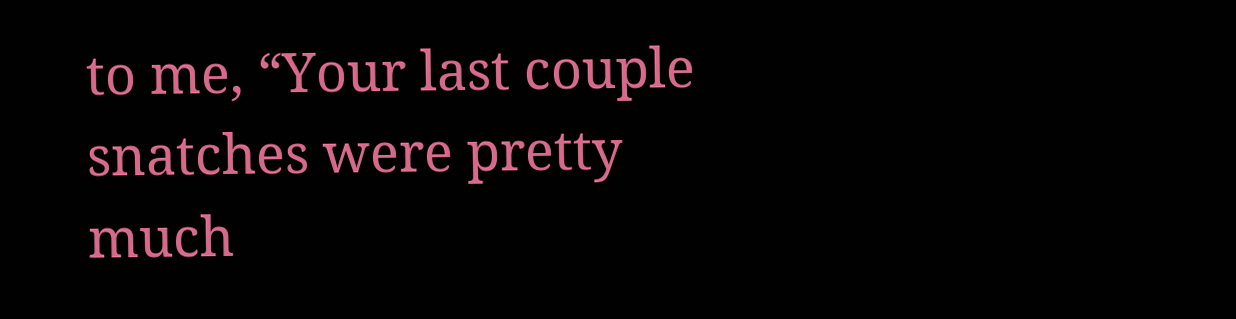to me, “Your last couple snatches were pretty much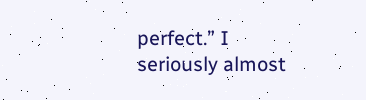perfect.” I seriously almost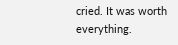cried. It was worth everything.